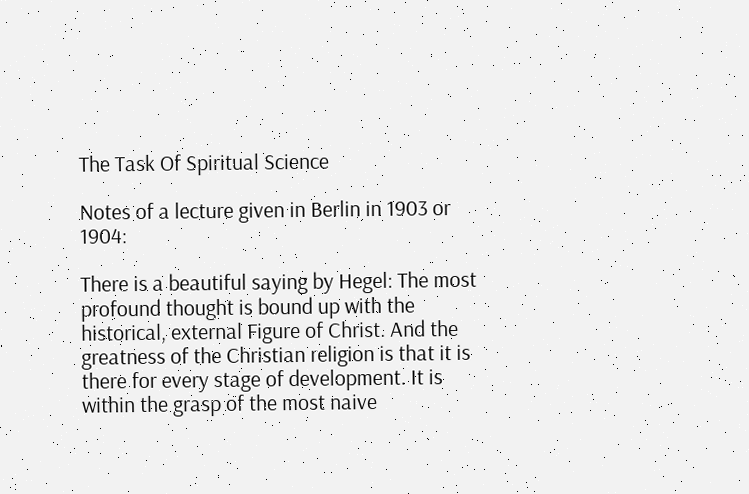The Task Of Spiritual Science

Notes of a lecture given in Berlin in 1903 or 1904:

There is a beautiful saying by Hegel: The most profound thought is bound up with the historical, external Figure of Christ. And the greatness of the Christian religion is that it is there for every stage of development. It is within the grasp of the most naive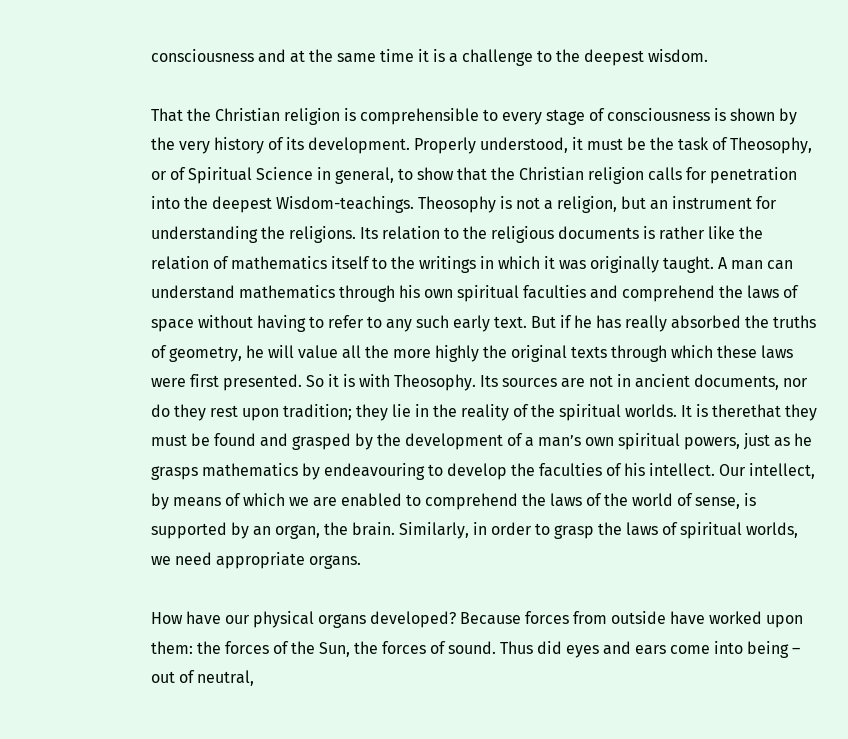consciousness and at the same time it is a challenge to the deepest wisdom.

That the Christian religion is comprehensible to every stage of consciousness is shown by the very history of its development. Properly understood, it must be the task of Theosophy, or of Spiritual Science in general, to show that the Christian religion calls for penetration into the deepest Wisdom-teachings. Theosophy is not a religion, but an instrument for understanding the religions. Its relation to the religious documents is rather like the relation of mathematics itself to the writings in which it was originally taught. A man can understand mathematics through his own spiritual faculties and comprehend the laws of space without having to refer to any such early text. But if he has really absorbed the truths of geometry, he will value all the more highly the original texts through which these laws were first presented. So it is with Theosophy. Its sources are not in ancient documents, nor do they rest upon tradition; they lie in the reality of the spiritual worlds. It is therethat they must be found and grasped by the development of a man’s own spiritual powers, just as he grasps mathematics by endeavouring to develop the faculties of his intellect. Our intellect, by means of which we are enabled to comprehend the laws of the world of sense, is supported by an organ, the brain. Similarly, in order to grasp the laws of spiritual worlds, we need appropriate organs.

How have our physical organs developed? Because forces from outside have worked upon them: the forces of the Sun, the forces of sound. Thus did eyes and ears come into being – out of neutral,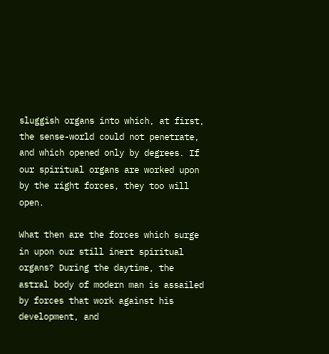sluggish organs into which, at first, the sense-world could not penetrate, and which opened only by degrees. If our spiritual organs are worked upon by the right forces, they too will open.

What then are the forces which surge in upon our still inert spiritual organs? During the daytime, the astral body of modern man is assailed by forces that work against his development, and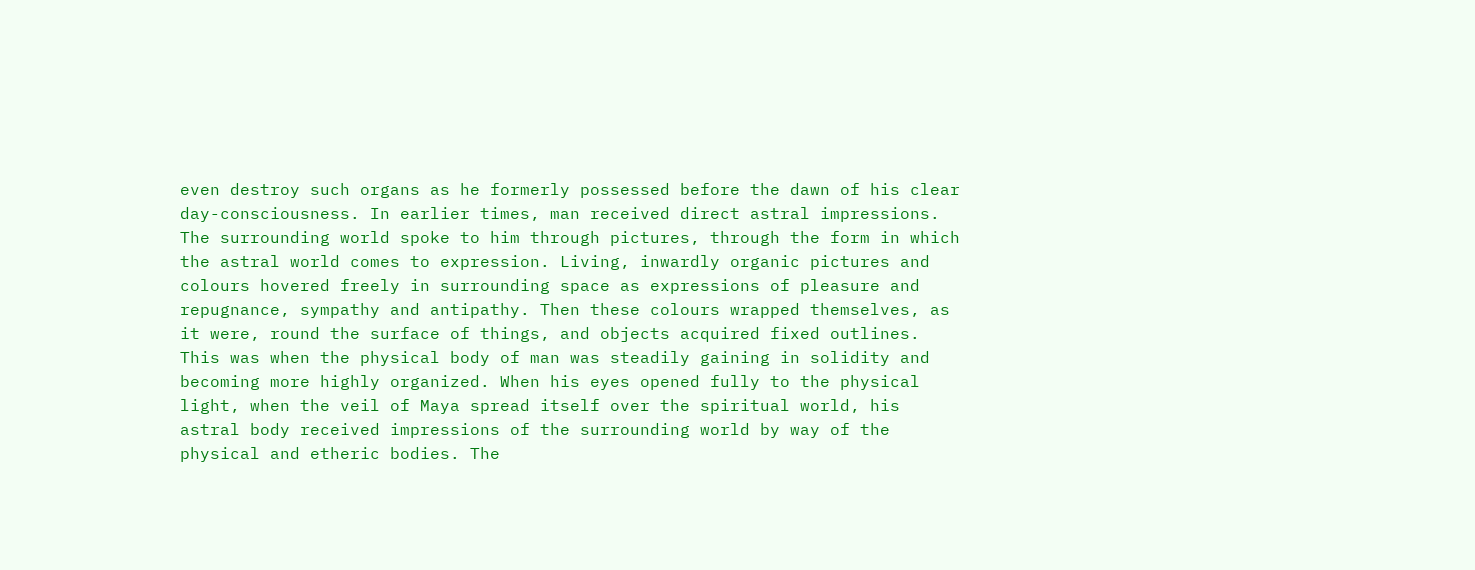even destroy such organs as he formerly possessed before the dawn of his clear day-consciousness. In earlier times, man received direct astral impressions. The surrounding world spoke to him through pictures, through the form in which the astral world comes to expression. Living, inwardly organic pictures and colours hovered freely in surrounding space as expressions of pleasure and repugnance, sympathy and antipathy. Then these colours wrapped themselves, as it were, round the surface of things, and objects acquired fixed outlines. This was when the physical body of man was steadily gaining in solidity and becoming more highly organized. When his eyes opened fully to the physical light, when the veil of Maya spread itself over the spiritual world, his astral body received impressions of the surrounding world by way of the physical and etheric bodies. The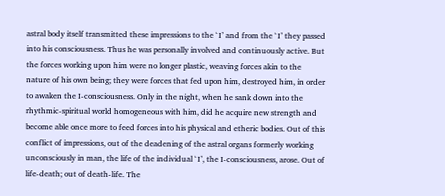astral body itself transmitted these impressions to the `I’ and from the `I’ they passed into his consciousness. Thus he was personally involved and continuously active. But the forces working upon him were no longer plastic, weaving forces akin to the nature of his own being; they were forces that fed upon him, destroyed him, in order to awaken the I-consciousness. Only in the night, when he sank down into the rhythmic-spiritual world homogeneous with him, did he acquire new strength and become able once more to feed forces into his physical and etheric bodies. Out of this conflict of impressions, out of the deadening of the astral organs formerly working unconsciously in man, the life of the individual `I’, the I-consciousness, arose. Out of life-death; out of death-life. The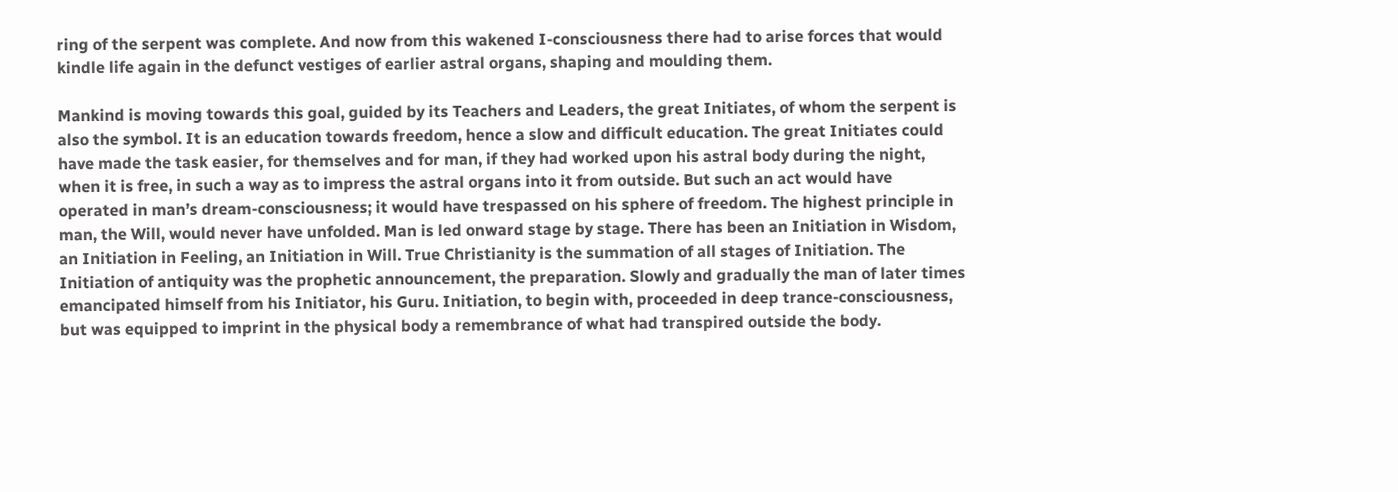ring of the serpent was complete. And now from this wakened I-consciousness there had to arise forces that would kindle life again in the defunct vestiges of earlier astral organs, shaping and moulding them.

Mankind is moving towards this goal, guided by its Teachers and Leaders, the great Initiates, of whom the serpent is also the symbol. It is an education towards freedom, hence a slow and difficult education. The great Initiates could have made the task easier, for themselves and for man, if they had worked upon his astral body during the night, when it is free, in such a way as to impress the astral organs into it from outside. But such an act would have operated in man’s dream-consciousness; it would have trespassed on his sphere of freedom. The highest principle in man, the Will, would never have unfolded. Man is led onward stage by stage. There has been an Initiation in Wisdom, an Initiation in Feeling, an Initiation in Will. True Christianity is the summation of all stages of Initiation. The Initiation of antiquity was the prophetic announcement, the preparation. Slowly and gradually the man of later times emancipated himself from his Initiator, his Guru. Initiation, to begin with, proceeded in deep trance-consciousness, but was equipped to imprint in the physical body a remembrance of what had transpired outside the body.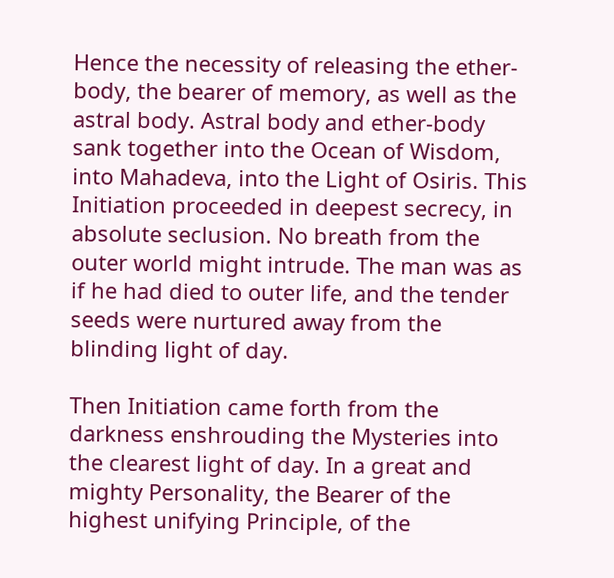Hence the necessity of releasing the ether-body, the bearer of memory, as well as the astral body. Astral body and ether-body sank together into the Ocean of Wisdom, into Mahadeva, into the Light of Osiris. This Initiation proceeded in deepest secrecy, in absolute seclusion. No breath from the outer world might intrude. The man was as if he had died to outer life, and the tender seeds were nurtured away from the blinding light of day.

Then Initiation came forth from the darkness enshrouding the Mysteries into the clearest light of day. In a great and mighty Personality, the Bearer of the highest unifying Principle, of the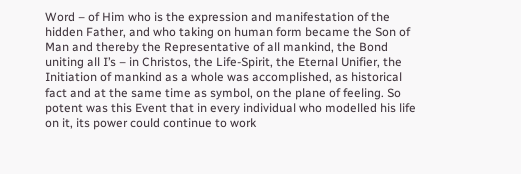Word – of Him who is the expression and manifestation of the hidden Father, and who taking on human form became the Son of Man and thereby the Representative of all mankind, the Bond uniting all I’s – in Christos, the Life-Spirit, the Eternal Unifier, the Initiation of mankind as a whole was accomplished, as historical fact and at the same time as symbol, on the plane of feeling. So potent was this Event that in every individual who modelled his life on it, its power could continue to work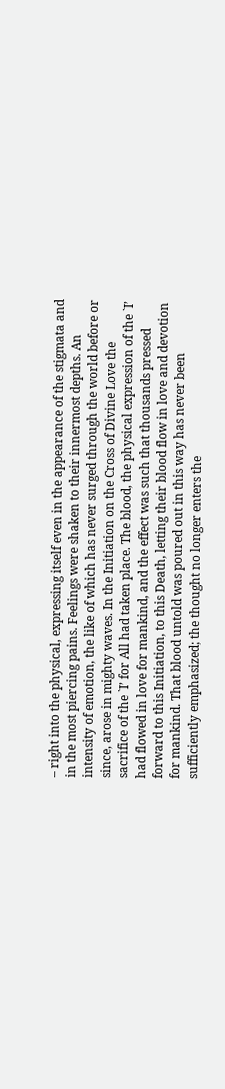– right into the physical, expressing itself even in the appearance of the stigmata and in the most piercing pains. Feelings were shaken to their innermost depths. An intensity of emotion, the like of which has never surged through the world before or since, arose in mighty waves. In the Initiation on the Cross of Divine Love the sacrifice of the `I’ for All had taken place. The blood, the physical expression of the `I’ had flowed in love for mankind, and the effect was such that thousands pressed forward to this Initiation, to this Death, letting their blood flow in love and devotion for mankind. That blood untold was poured out in this way has never been sufficiently emphasized; the thought no longer enters the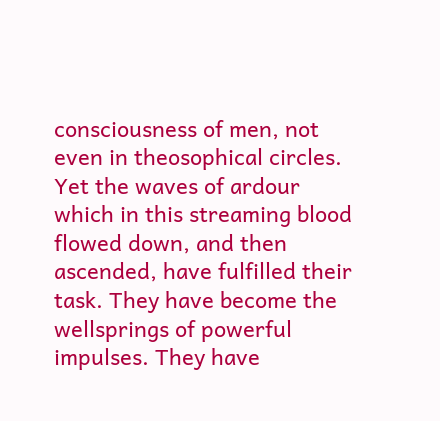consciousness of men, not even in theosophical circles. Yet the waves of ardour which in this streaming blood flowed down, and then ascended, have fulfilled their task. They have become the wellsprings of powerful impulses. They have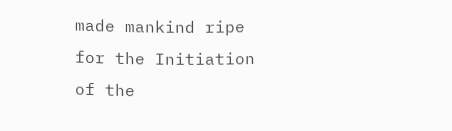made mankind ripe for the Initiation of the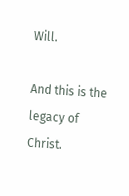Will.

And this is the legacy of Christ.